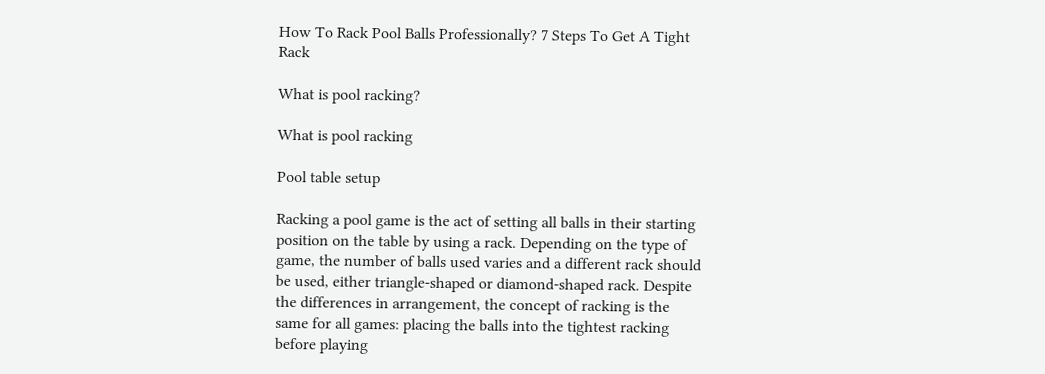How To Rack Pool Balls Professionally? 7 Steps To Get A Tight Rack

What is pool racking?

What is pool racking

Pool table setup

Racking a pool game is the act of setting all balls in their starting position on the table by using a rack. Depending on the type of game, the number of balls used varies and a different rack should be used, either triangle-shaped or diamond-shaped rack. Despite the differences in arrangement, the concept of racking is the same for all games: placing the balls into the tightest racking before playing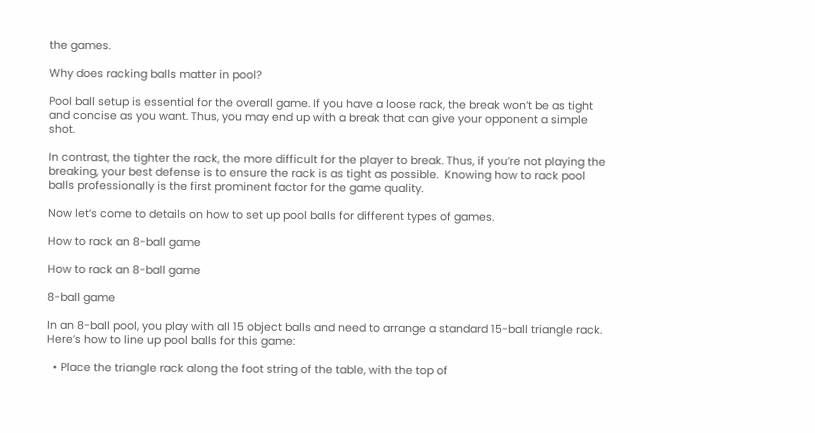the games.

Why does racking balls matter in pool?

Pool ball setup is essential for the overall game. If you have a loose rack, the break won’t be as tight and concise as you want. Thus, you may end up with a break that can give your opponent a simple shot.

In contrast, the tighter the rack, the more difficult for the player to break. Thus, if you’re not playing the breaking, your best defense is to ensure the rack is as tight as possible.  Knowing how to rack pool balls professionally is the first prominent factor for the game quality.

Now let’s come to details on how to set up pool balls for different types of games.

How to rack an 8-ball game

How to rack an 8-ball game

8-ball game

In an 8-ball pool, you play with all 15 object balls and need to arrange a standard 15-ball triangle rack. Here’s how to line up pool balls for this game:

  • Place the triangle rack along the foot string of the table, with the top of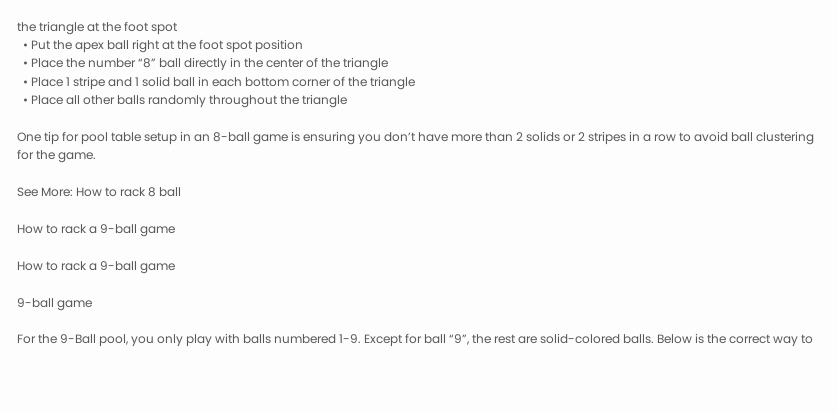the triangle at the foot spot
  • Put the apex ball right at the foot spot position
  • Place the number “8” ball directly in the center of the triangle
  • Place 1 stripe and 1 solid ball in each bottom corner of the triangle
  • Place all other balls randomly throughout the triangle

One tip for pool table setup in an 8-ball game is ensuring you don’t have more than 2 solids or 2 stripes in a row to avoid ball clustering for the game.

See More: How to rack 8 ball

How to rack a 9-ball game

How to rack a 9-ball game

9-ball game

For the 9-Ball pool, you only play with balls numbered 1-9. Except for ball “9”, the rest are solid-colored balls. Below is the correct way to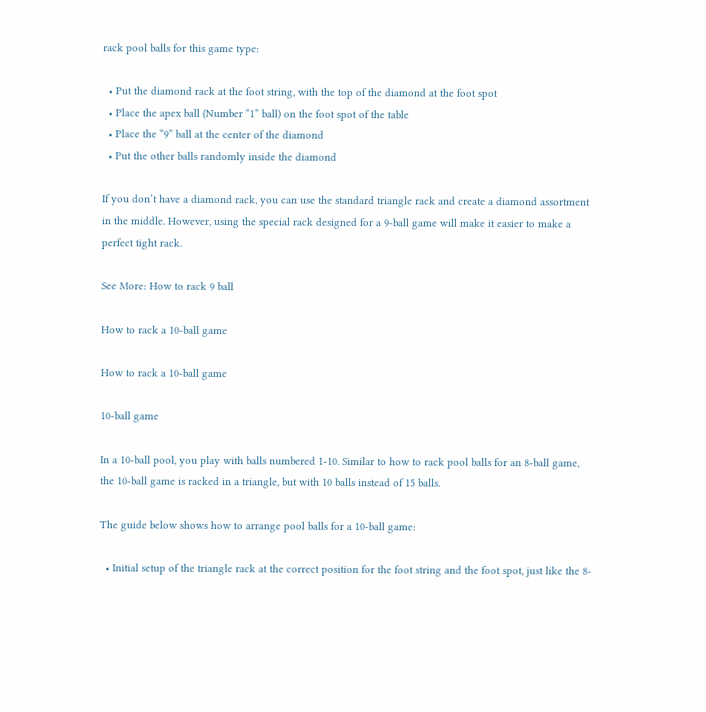rack pool balls for this game type:

  • Put the diamond rack at the foot string, with the top of the diamond at the foot spot
  • Place the apex ball (Number “1” ball) on the foot spot of the table
  • Place the “9” ball at the center of the diamond
  • Put the other balls randomly inside the diamond

If you don’t have a diamond rack, you can use the standard triangle rack and create a diamond assortment in the middle. However, using the special rack designed for a 9-ball game will make it easier to make a perfect tight rack.

See More: How to rack 9 ball

How to rack a 10-ball game

How to rack a 10-ball game

10-ball game

In a 10-ball pool, you play with balls numbered 1-10. Similar to how to rack pool balls for an 8-ball game, the 10-ball game is racked in a triangle, but with 10 balls instead of 15 balls.

The guide below shows how to arrange pool balls for a 10-ball game:

  • Initial setup of the triangle rack at the correct position for the foot string and the foot spot, just like the 8-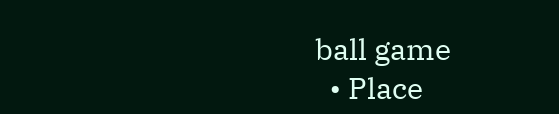ball game
  • Place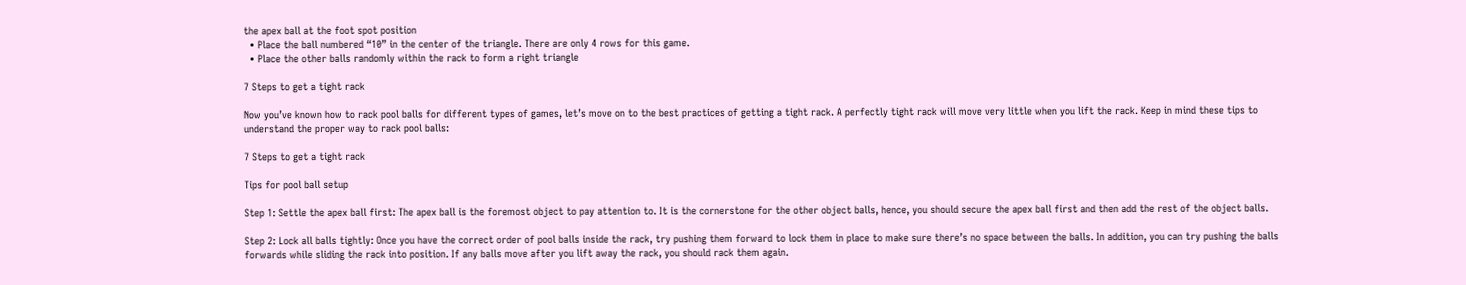the apex ball at the foot spot position
  • Place the ball numbered “10” in the center of the triangle. There are only 4 rows for this game.
  • Place the other balls randomly within the rack to form a right triangle

7 Steps to get a tight rack

Now you’ve known how to rack pool balls for different types of games, let’s move on to the best practices of getting a tight rack. A perfectly tight rack will move very little when you lift the rack. Keep in mind these tips to understand the proper way to rack pool balls:

7 Steps to get a tight rack

Tips for pool ball setup

Step 1: Settle the apex ball first: The apex ball is the foremost object to pay attention to. It is the cornerstone for the other object balls, hence, you should secure the apex ball first and then add the rest of the object balls.

Step 2: Lock all balls tightly: Once you have the correct order of pool balls inside the rack, try pushing them forward to lock them in place to make sure there’s no space between the balls. In addition, you can try pushing the balls forwards while sliding the rack into position. If any balls move after you lift away the rack, you should rack them again.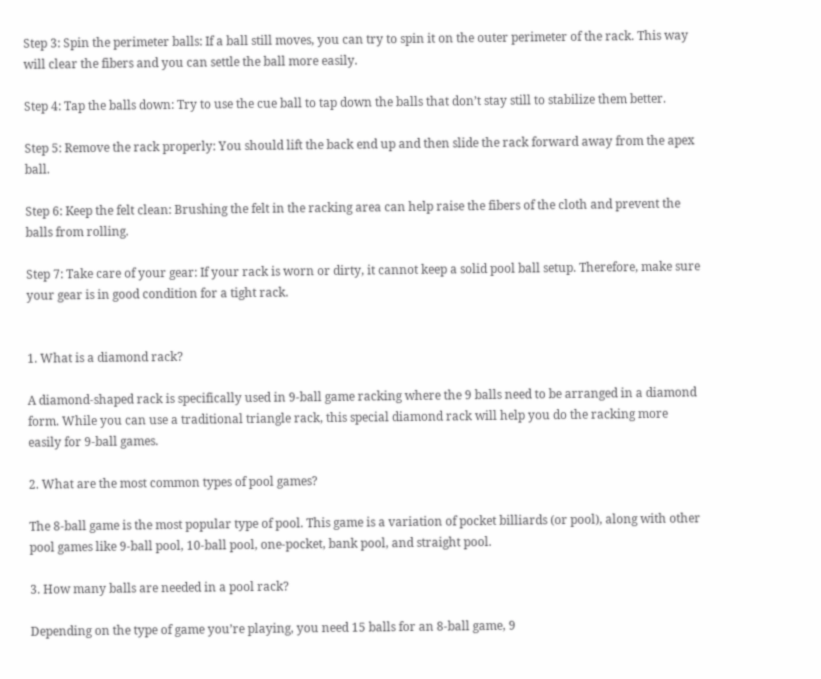Step 3: Spin the perimeter balls: If a ball still moves, you can try to spin it on the outer perimeter of the rack. This way will clear the fibers and you can settle the ball more easily.

Step 4: Tap the balls down: Try to use the cue ball to tap down the balls that don’t stay still to stabilize them better.

Step 5: Remove the rack properly: You should lift the back end up and then slide the rack forward away from the apex ball.

Step 6: Keep the felt clean: Brushing the felt in the racking area can help raise the fibers of the cloth and prevent the balls from rolling.

Step 7: Take care of your gear: If your rack is worn or dirty, it cannot keep a solid pool ball setup. Therefore, make sure your gear is in good condition for a tight rack.


1. What is a diamond rack?

A diamond-shaped rack is specifically used in 9-ball game racking where the 9 balls need to be arranged in a diamond form. While you can use a traditional triangle rack, this special diamond rack will help you do the racking more easily for 9-ball games.

2. What are the most common types of pool games?

The 8-ball game is the most popular type of pool. This game is a variation of pocket billiards (or pool), along with other pool games like 9-ball pool, 10-ball pool, one-pocket, bank pool, and straight pool.

3. How many balls are needed in a pool rack?

Depending on the type of game you’re playing, you need 15 balls for an 8-ball game, 9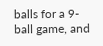balls for a 9-ball game, and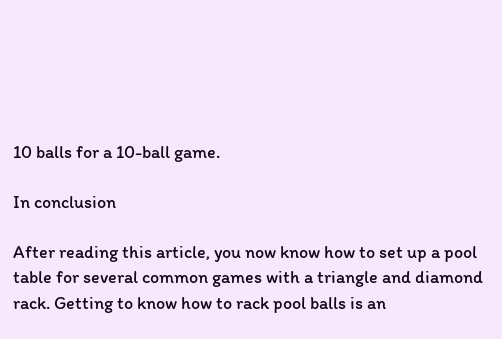10 balls for a 10-ball game.

In conclusion

After reading this article, you now know how to set up a pool table for several common games with a triangle and diamond rack. Getting to know how to rack pool balls is an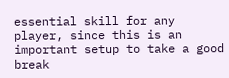essential skill for any player, since this is an important setup to take a good break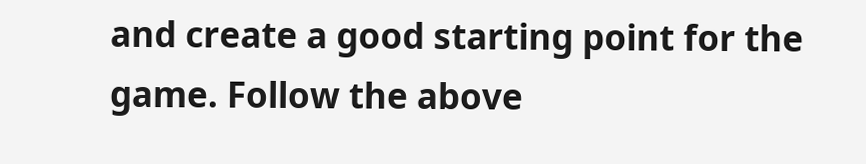and create a good starting point for the game. Follow the above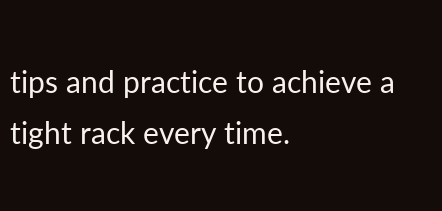tips and practice to achieve a tight rack every time.